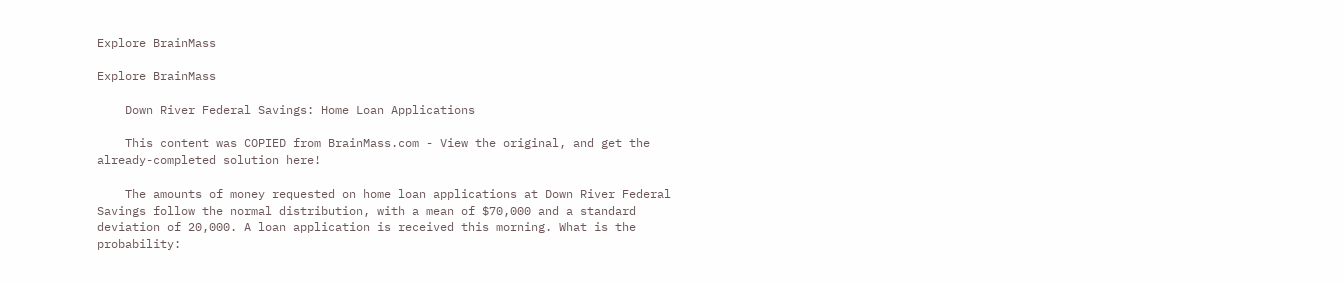Explore BrainMass

Explore BrainMass

    Down River Federal Savings: Home Loan Applications

    This content was COPIED from BrainMass.com - View the original, and get the already-completed solution here!

    The amounts of money requested on home loan applications at Down River Federal Savings follow the normal distribution, with a mean of $70,000 and a standard deviation of 20,000. A loan application is received this morning. What is the probability: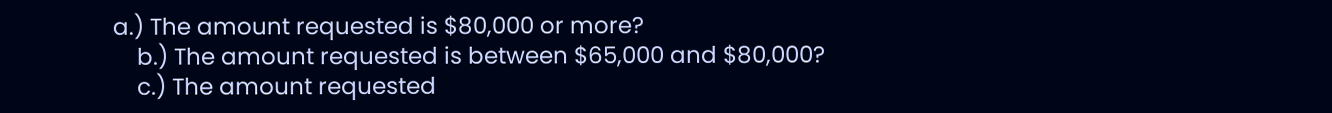a.) The amount requested is $80,000 or more?
    b.) The amount requested is between $65,000 and $80,000?
    c.) The amount requested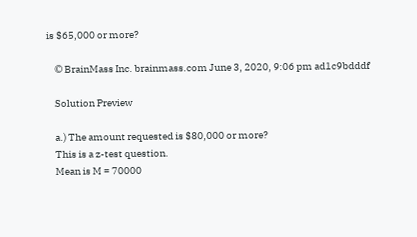is $65,000 or more?

    © BrainMass Inc. brainmass.com June 3, 2020, 9:06 pm ad1c9bdddf

    Solution Preview

    a.) The amount requested is $80,000 or more?
    This is a z-test question.
    Mean is M = 70000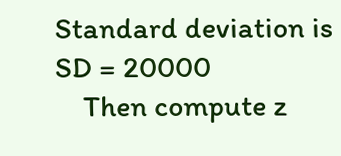Standard deviation is SD = 20000
    Then compute z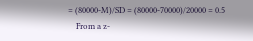= (80000-M)/SD = (80000-70000)/20000 = 0.5
    From a z-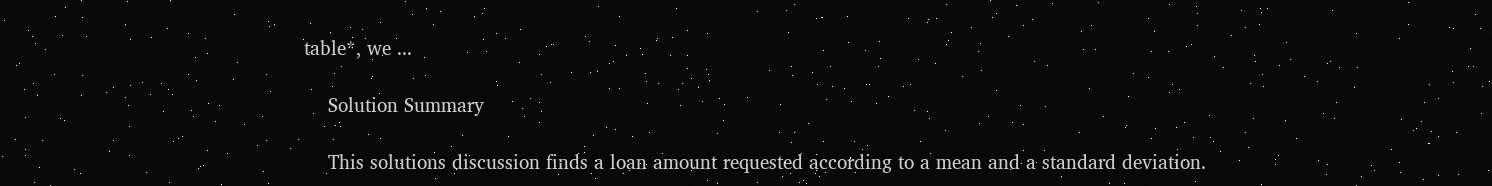table*, we ...

    Solution Summary

    This solutions discussion finds a loan amount requested according to a mean and a standard deviation.